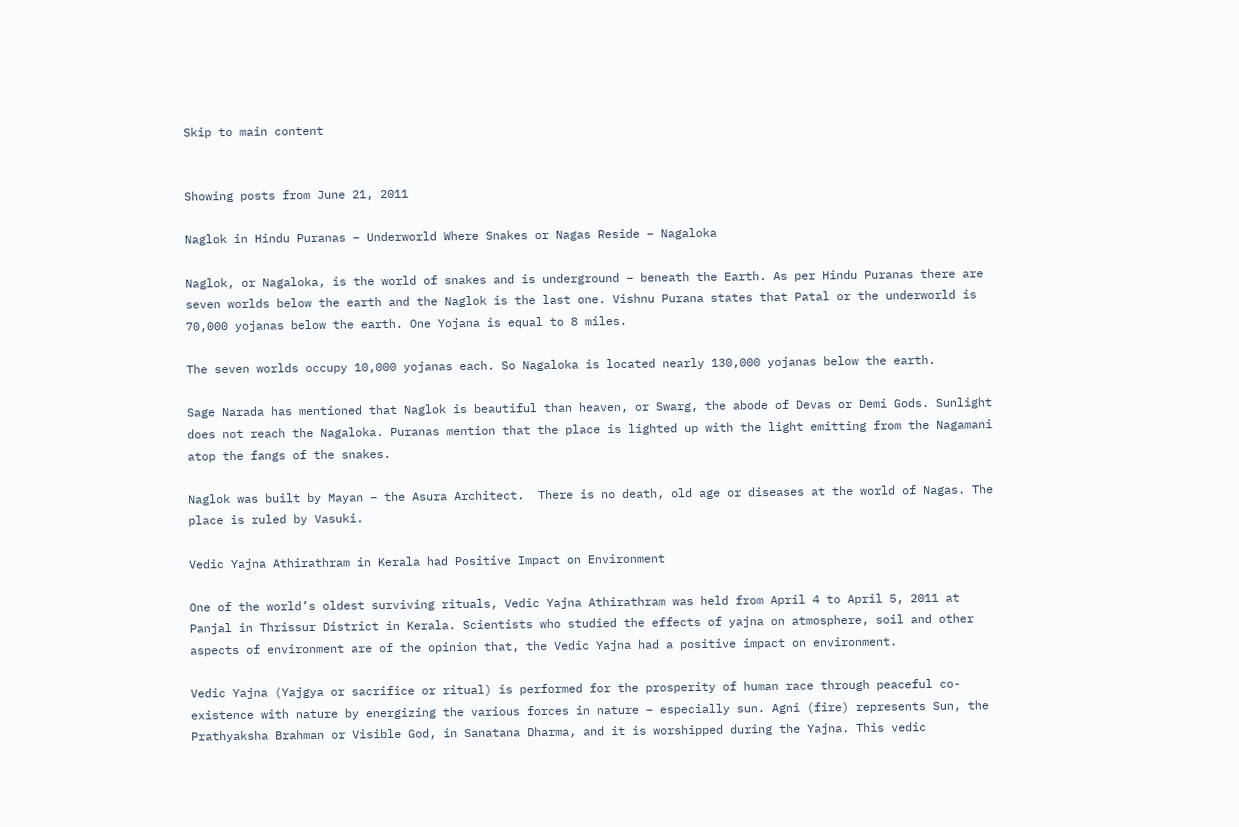Skip to main content


Showing posts from June 21, 2011

Naglok in Hindu Puranas – Underworld Where Snakes or Nagas Reside – Nagaloka

Naglok, or Nagaloka, is the world of snakes and is underground – beneath the Earth. As per Hindu Puranas there are seven worlds below the earth and the Naglok is the last one. Vishnu Purana states that Patal or the underworld is 70,000 yojanas below the earth. One Yojana is equal to 8 miles.

The seven worlds occupy 10,000 yojanas each. So Nagaloka is located nearly 130,000 yojanas below the earth.

Sage Narada has mentioned that Naglok is beautiful than heaven, or Swarg, the abode of Devas or Demi Gods. Sunlight does not reach the Nagaloka. Puranas mention that the place is lighted up with the light emitting from the Nagamani atop the fangs of the snakes.

Naglok was built by Mayan – the Asura Architect.  There is no death, old age or diseases at the world of Nagas. The place is ruled by Vasuki.

Vedic Yajna Athirathram in Kerala had Positive Impact on Environment

One of the world’s oldest surviving rituals, Vedic Yajna Athirathram was held from April 4 to April 5, 2011 at Panjal in Thrissur District in Kerala. Scientists who studied the effects of yajna on atmosphere, soil and other aspects of environment are of the opinion that, the Vedic Yajna had a positive impact on environment.

Vedic Yajna (Yajgya or sacrifice or ritual) is performed for the prosperity of human race through peaceful co-existence with nature by energizing the various forces in nature – especially sun. Agni (fire) represents Sun, the Prathyaksha Brahman or Visible God, in Sanatana Dharma, and it is worshipped during the Yajna. This vedic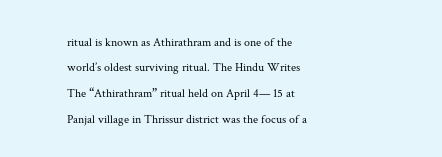ritual is known as Athirathram and is one of the world’s oldest surviving ritual. The Hindu Writes
The “Athirathram” ritual held on April 4— 15 at Panjal village in Thrissur district was the focus of a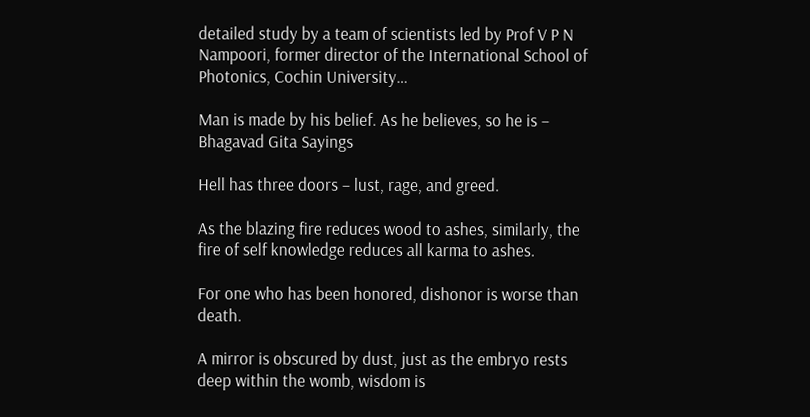detailed study by a team of scientists led by Prof V P N Nampoori, former director of the International School of Photonics, Cochin University…

Man is made by his belief. As he believes, so he is – Bhagavad Gita Sayings

Hell has three doors – lust, rage, and greed.

As the blazing fire reduces wood to ashes, similarly, the fire of self knowledge reduces all karma to ashes.

For one who has been honored, dishonor is worse than death.

A mirror is obscured by dust, just as the embryo rests deep within the womb, wisdom is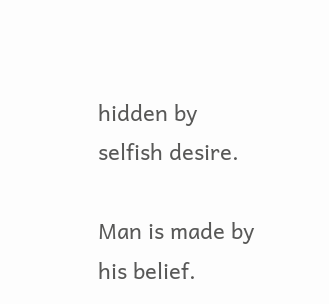hidden by selfish desire.

Man is made by his belief.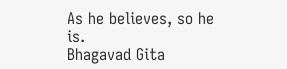As he believes, so he is.
Bhagavad Gita